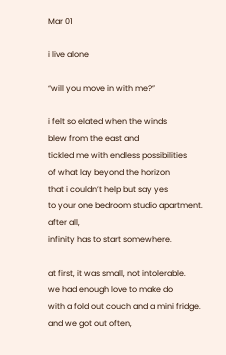Mar 01

i live alone

“will you move in with me?”

i felt so elated when the winds
blew from the east and
tickled me with endless possibilities
of what lay beyond the horizon
that i couldn’t help but say yes
to your one bedroom studio apartment.
after all,
infinity has to start somewhere.

at first, it was small, not intolerable.
we had enough love to make do
with a fold out couch and a mini fridge.
and we got out often,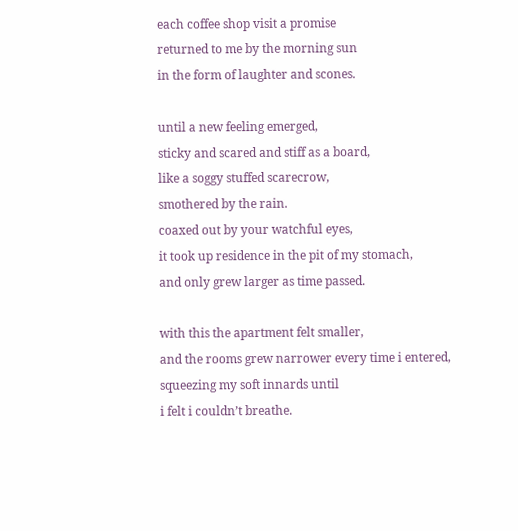each coffee shop visit a promise
returned to me by the morning sun
in the form of laughter and scones.

until a new feeling emerged,
sticky and scared and stiff as a board,
like a soggy stuffed scarecrow,
smothered by the rain.
coaxed out by your watchful eyes,
it took up residence in the pit of my stomach,
and only grew larger as time passed.

with this the apartment felt smaller,
and the rooms grew narrower every time i entered,
squeezing my soft innards until
i felt i couldn’t breathe.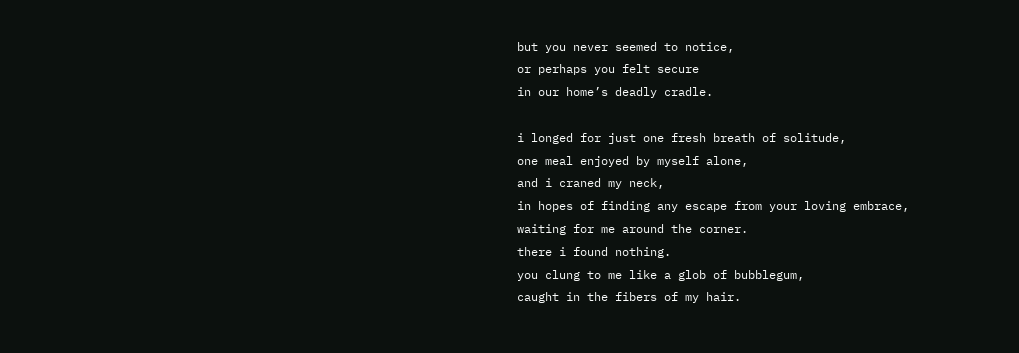but you never seemed to notice,
or perhaps you felt secure
in our home’s deadly cradle.

i longed for just one fresh breath of solitude,
one meal enjoyed by myself alone,
and i craned my neck,
in hopes of finding any escape from your loving embrace,
waiting for me around the corner.
there i found nothing.
you clung to me like a glob of bubblegum,
caught in the fibers of my hair.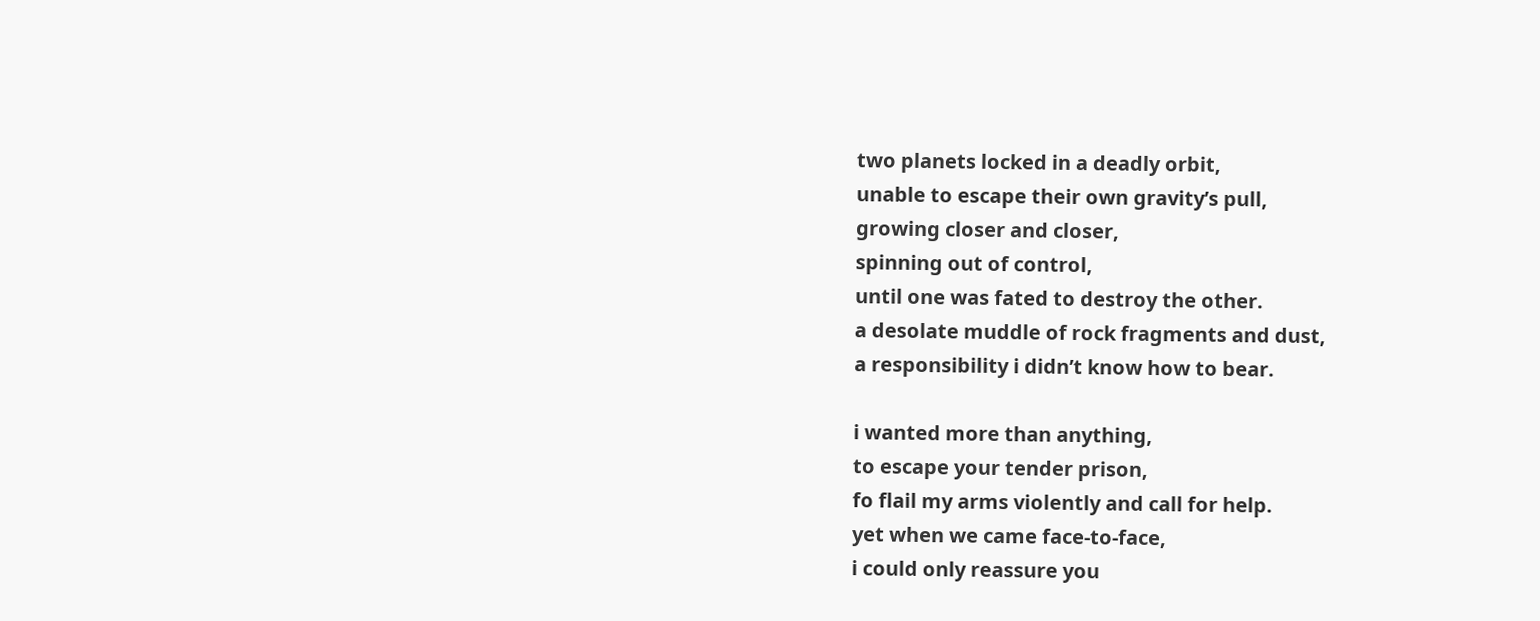two planets locked in a deadly orbit,
unable to escape their own gravity’s pull,
growing closer and closer,
spinning out of control,
until one was fated to destroy the other.
a desolate muddle of rock fragments and dust,
a responsibility i didn’t know how to bear.

i wanted more than anything,
to escape your tender prison,
fo flail my arms violently and call for help.
yet when we came face-to-face,
i could only reassure you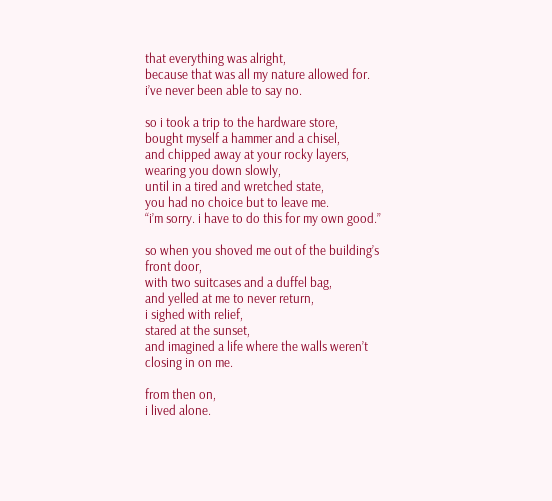that everything was alright,
because that was all my nature allowed for.
i’ve never been able to say no.

so i took a trip to the hardware store,
bought myself a hammer and a chisel,
and chipped away at your rocky layers,
wearing you down slowly,
until in a tired and wretched state,
you had no choice but to leave me.
“i’m sorry. i have to do this for my own good.”

so when you shoved me out of the building’s front door,
with two suitcases and a duffel bag,
and yelled at me to never return,
i sighed with relief,
stared at the sunset,
and imagined a life where the walls weren’t closing in on me.

from then on,
i lived alone.